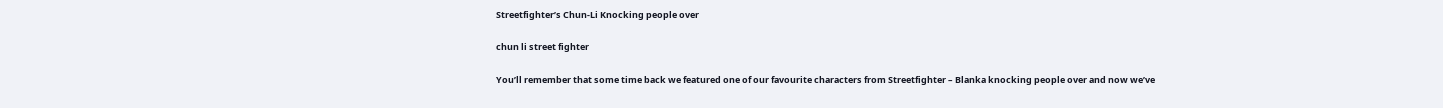Streetfighter’s Chun-Li Knocking people over

chun li street fighter

You’ll remember that some time back we featured one of our favourite characters from Streetfighter – Blanka knocking people over and now we’ve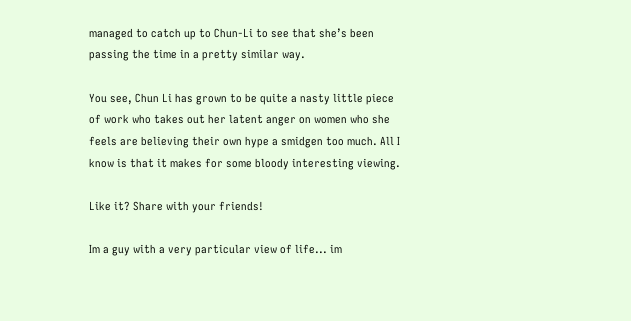managed to catch up to Chun-Li to see that she’s been passing the time in a pretty similar way.

You see, Chun Li has grown to be quite a nasty little piece of work who takes out her latent anger on women who she feels are believing their own hype a smidgen too much. All I know is that it makes for some bloody interesting viewing.

Like it? Share with your friends!

Im a guy with a very particular view of life... im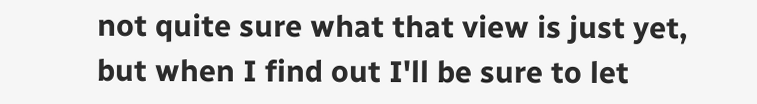not quite sure what that view is just yet, but when I find out I'll be sure to let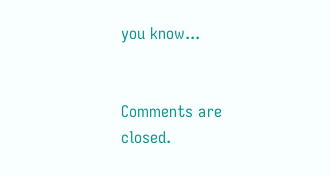you know...


Comments are closed.